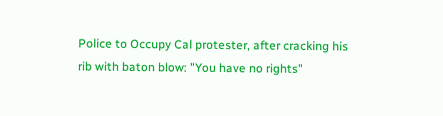Police to Occupy Cal protester, after cracking his rib with baton blow: "You have no rights"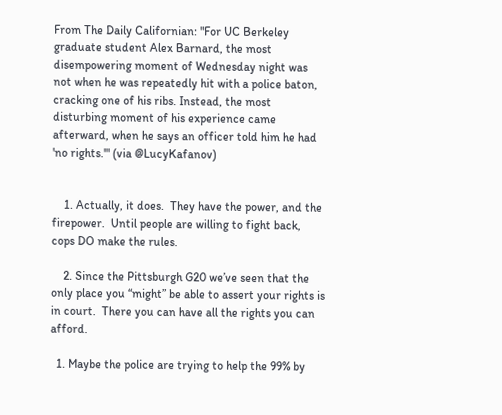From The Daily Californian: "For UC Berkeley graduate student Alex Barnard, the most disempowering moment of Wednesday night was not when he was repeatedly hit with a police baton, cracking one of his ribs. Instead, the most disturbing moment of his experience came afterward, when he says an officer told him he had 'no rights.'" (via @LucyKafanov)


    1. Actually, it does.  They have the power, and the firepower.  Until people are willing to fight back, cops DO make the rules.

    2. Since the Pittsburgh G20 we’ve seen that the only place you “might” be able to assert your rights is in court.  There you can have all the rights you can afford.

  1. Maybe the police are trying to help the 99% by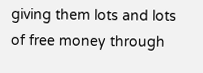giving them lots and lots of free money through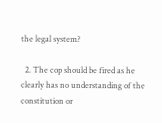the legal system?

  2. The cop should be fired as he clearly has no understanding of the constitution or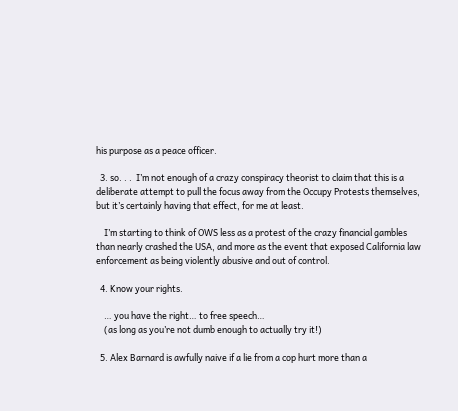his purpose as a peace officer.

  3. so. . .  I’m not enough of a crazy conspiracy theorist to claim that this is a deliberate attempt to pull the focus away from the Occupy Protests themselves, but it’s certainly having that effect, for me at least.

    I’m starting to think of OWS less as a protest of the crazy financial gambles than nearly crashed the USA, and more as the event that exposed California law enforcement as being violently abusive and out of control.

  4. Know your rights.

    … you have the right… to free speech…
    (as long as you’re not dumb enough to actually try it!)

  5. Alex Barnard is awfully naive if a lie from a cop hurt more than a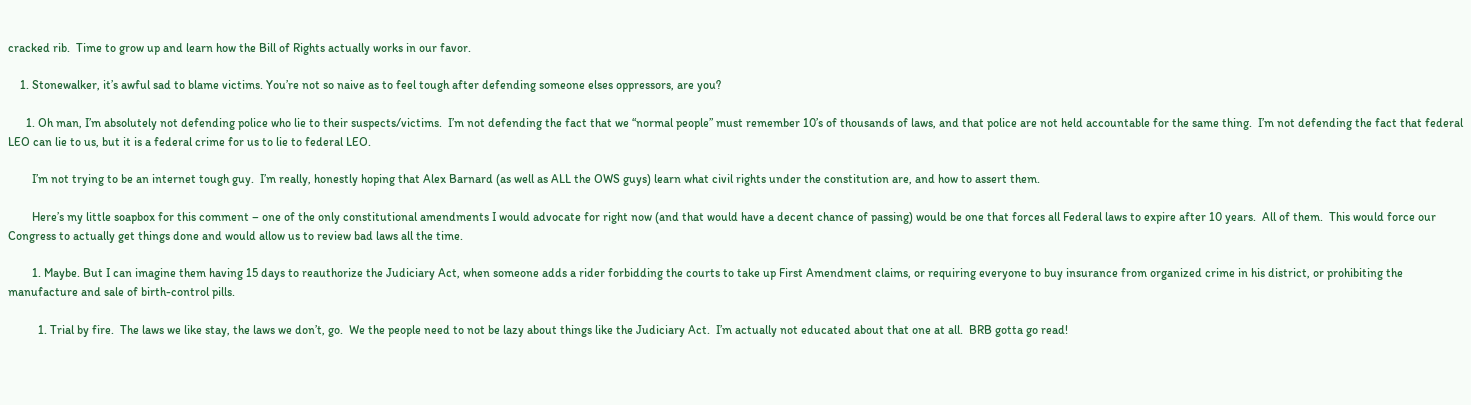cracked rib.  Time to grow up and learn how the Bill of Rights actually works in our favor.

    1. Stonewalker, it’s awful sad to blame victims. You’re not so naive as to feel tough after defending someone elses oppressors, are you?

      1. Oh man, I’m absolutely not defending police who lie to their suspects/victims.  I’m not defending the fact that we “normal people” must remember 10’s of thousands of laws, and that police are not held accountable for the same thing.  I’m not defending the fact that federal LEO can lie to us, but it is a federal crime for us to lie to federal LEO.

        I’m not trying to be an internet tough guy.  I’m really, honestly hoping that Alex Barnard (as well as ALL the OWS guys) learn what civil rights under the constitution are, and how to assert them.

        Here’s my little soapbox for this comment – one of the only constitutional amendments I would advocate for right now (and that would have a decent chance of passing) would be one that forces all Federal laws to expire after 10 years.  All of them.  This would force our Congress to actually get things done and would allow us to review bad laws all the time.

        1. Maybe. But I can imagine them having 15 days to reauthorize the Judiciary Act, when someone adds a rider forbidding the courts to take up First Amendment claims, or requiring everyone to buy insurance from organized crime in his district, or prohibiting the manufacture and sale of birth-control pills.

          1. Trial by fire.  The laws we like stay, the laws we don’t, go.  We the people need to not be lazy about things like the Judiciary Act.  I’m actually not educated about that one at all.  BRB gotta go read!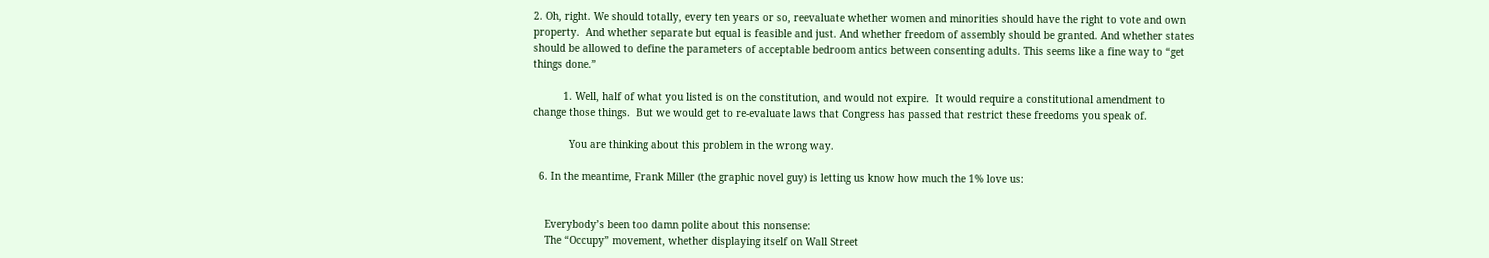2. Oh, right. We should totally, every ten years or so, reevaluate whether women and minorities should have the right to vote and own property.  And whether separate but equal is feasible and just. And whether freedom of assembly should be granted. And whether states should be allowed to define the parameters of acceptable bedroom antics between consenting adults. This seems like a fine way to “get things done.”

          1. Well, half of what you listed is on the constitution, and would not expire.  It would require a constitutional amendment to change those things.  But we would get to re-evaluate laws that Congress has passed that restrict these freedoms you speak of.

            You are thinking about this problem in the wrong way.

  6. In the meantime, Frank Miller (the graphic novel guy) is letting us know how much the 1% love us:


    Everybody’s been too damn polite about this nonsense:
    The “Occupy” movement, whether displaying itself on Wall Street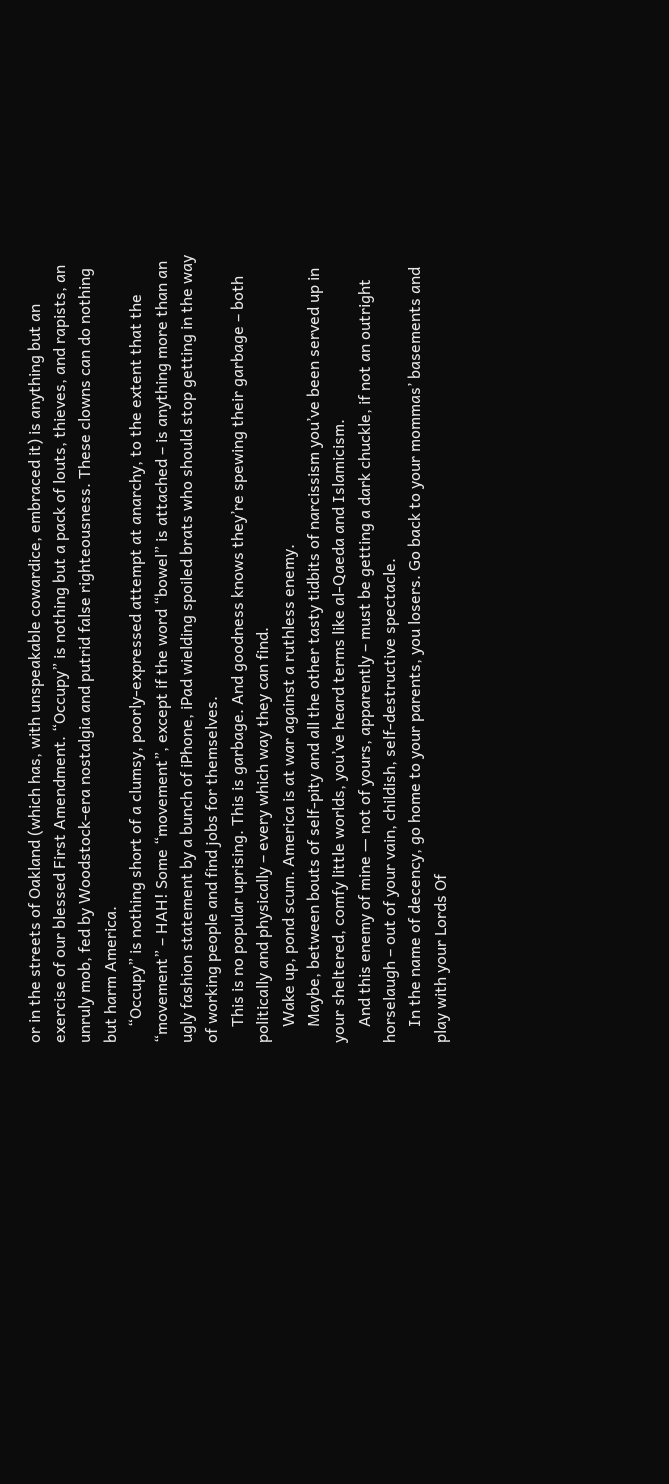or in the streets of Oakland (which has, with unspeakable cowardice, embraced it) is anything but an exercise of our blessed First Amendment. “Occupy” is nothing but a pack of louts, thieves, and rapists, an unruly mob, fed by Woodstock-era nostalgia and putrid false righteousness. These clowns can do nothing but harm America.
    “Occupy” is nothing short of a clumsy, poorly-expressed attempt at anarchy, to the extent that the “movement” – HAH! Some “movement”, except if the word “bowel” is attached – is anything more than an ugly fashion statement by a bunch of iPhone, iPad wielding spoiled brats who should stop getting in the way of working people and find jobs for themselves.
    This is no popular uprising. This is garbage. And goodness knows they’re spewing their garbage – both politically and physically – every which way they can find.
    Wake up, pond scum. America is at war against a ruthless enemy.
    Maybe, between bouts of self-pity and all the other tasty tidbits of narcissism you’ve been served up in your sheltered, comfy little worlds, you’ve heard terms like al-Qaeda and Islamicism.
    And this enemy of mine — not of yours, apparently – must be getting a dark chuckle, if not an outright horselaugh – out of your vain, childish, self-destructive spectacle.
    In the name of decency, go home to your parents, you losers. Go back to your mommas’ basements and play with your Lords Of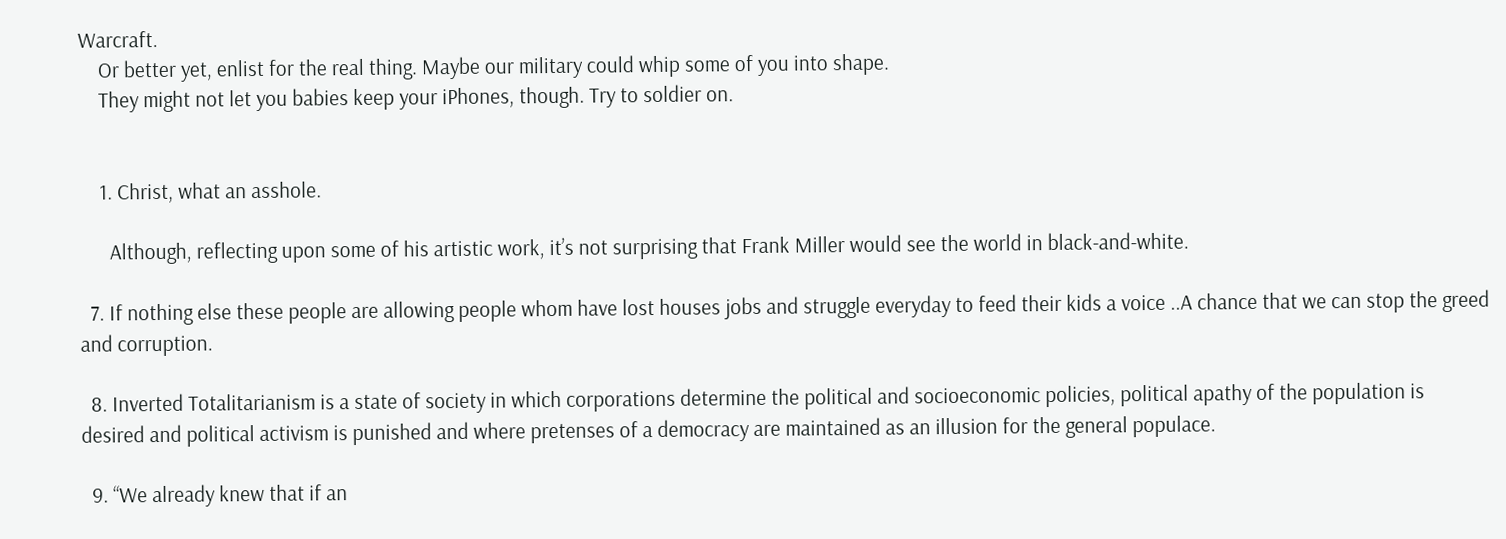Warcraft.
    Or better yet, enlist for the real thing. Maybe our military could whip some of you into shape.
    They might not let you babies keep your iPhones, though. Try to soldier on.


    1. Christ, what an asshole.

      Although, reflecting upon some of his artistic work, it’s not surprising that Frank Miller would see the world in black-and-white.

  7. If nothing else these people are allowing people whom have lost houses jobs and struggle everyday to feed their kids a voice ..A chance that we can stop the greed and corruption.

  8. Inverted Totalitarianism is a state of society in which corporations determine the political and socioeconomic policies, political apathy of the population is desired and political activism is punished and where pretenses of a democracy are maintained as an illusion for the general populace.

  9. “We already knew that if an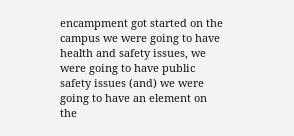encampment got started on the campus we were going to have health and safety issues, we were going to have public safety issues (and) we were going to have an element on the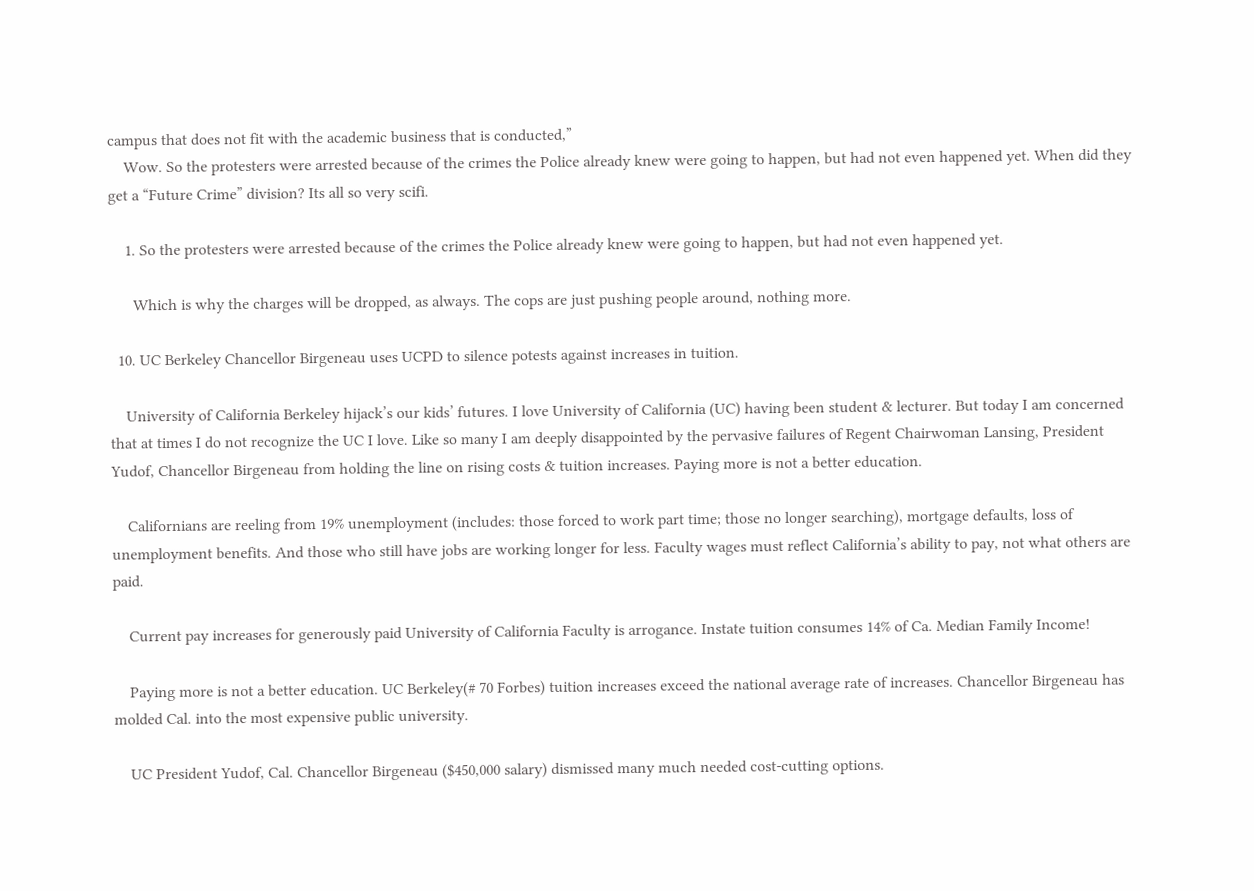campus that does not fit with the academic business that is conducted,”
    Wow. So the protesters were arrested because of the crimes the Police already knew were going to happen, but had not even happened yet. When did they get a “Future Crime” division? Its all so very scifi.

    1. So the protesters were arrested because of the crimes the Police already knew were going to happen, but had not even happened yet.

      Which is why the charges will be dropped, as always. The cops are just pushing people around, nothing more.

  10. UC Berkeley Chancellor Birgeneau uses UCPD to silence potests against increases in tuition.

    University of California Berkeley hijack’s our kids’ futures. I love University of California (UC) having been student & lecturer. But today I am concerned that at times I do not recognize the UC I love. Like so many I am deeply disappointed by the pervasive failures of Regent Chairwoman Lansing, President Yudof, Chancellor Birgeneau from holding the line on rising costs & tuition increases. Paying more is not a better education.

    Californians are reeling from 19% unemployment (includes: those forced to work part time; those no longer searching), mortgage defaults, loss of unemployment benefits. And those who still have jobs are working longer for less. Faculty wages must reflect California’s ability to pay, not what others are paid.

    Current pay increases for generously paid University of California Faculty is arrogance. Instate tuition consumes 14% of Ca. Median Family Income!

    Paying more is not a better education. UC Berkeley(# 70 Forbes) tuition increases exceed the national average rate of increases. Chancellor Birgeneau has molded Cal. into the most expensive public university.

    UC President Yudof, Cal. Chancellor Birgeneau ($450,000 salary) dismissed many much needed cost-cutting options.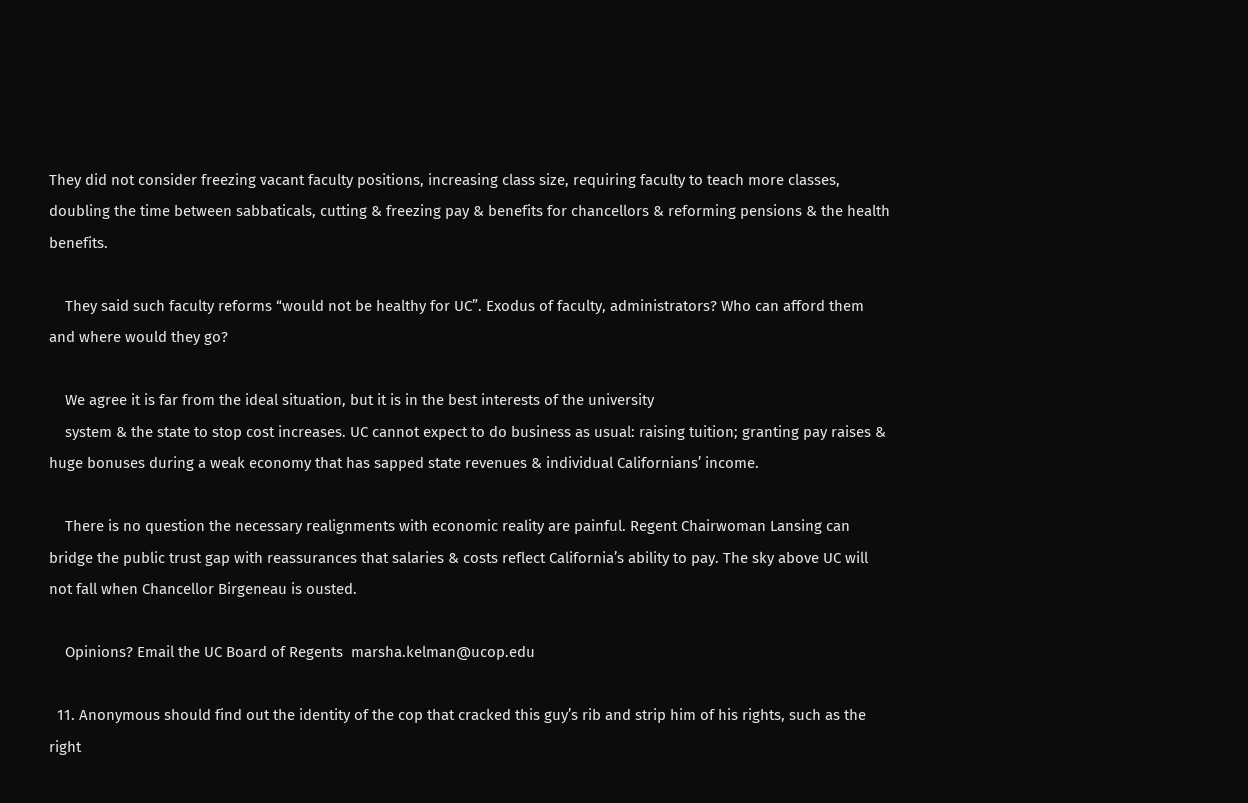They did not consider freezing vacant faculty positions, increasing class size, requiring faculty to teach more classes, doubling the time between sabbaticals, cutting & freezing pay & benefits for chancellors & reforming pensions & the health benefits.

    They said such faculty reforms “would not be healthy for UC”. Exodus of faculty, administrators? Who can afford them and where would they go?

    We agree it is far from the ideal situation, but it is in the best interests of the university
    system & the state to stop cost increases. UC cannot expect to do business as usual: raising tuition; granting pay raises & huge bonuses during a weak economy that has sapped state revenues & individual Californians’ income.

    There is no question the necessary realignments with economic reality are painful. Regent Chairwoman Lansing can bridge the public trust gap with reassurances that salaries & costs reflect California’s ability to pay. The sky above UC will not fall when Chancellor Birgeneau is ousted.

    Opinions? Email the UC Board of Regents  marsha.kelman@ucop.edu

  11. Anonymous should find out the identity of the cop that cracked this guy’s rib and strip him of his rights, such as the right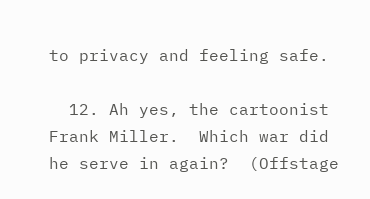to privacy and feeling safe.

  12. Ah yes, the cartoonist Frank Miller.  Which war did he serve in again?  (Offstage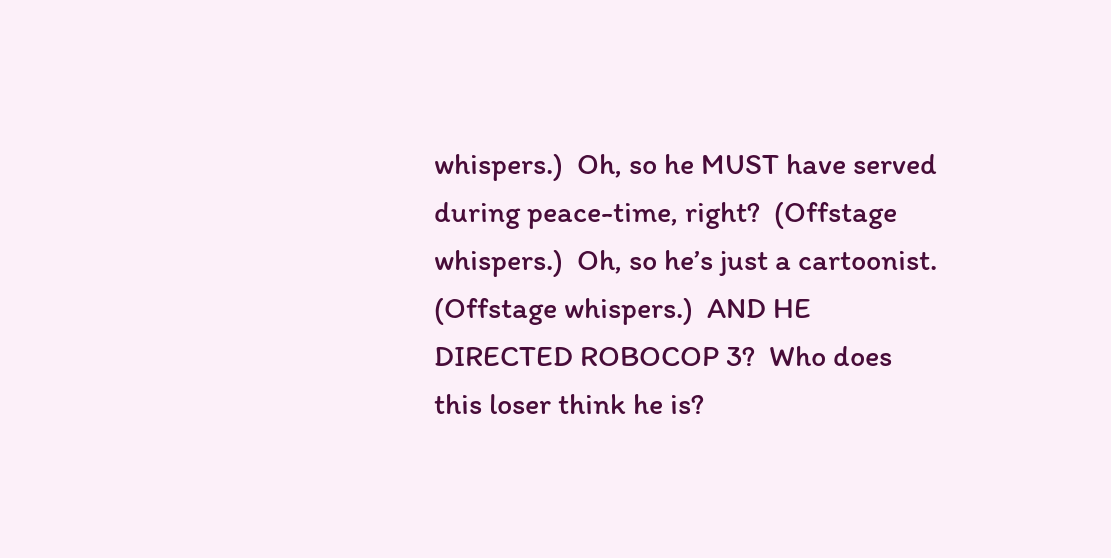whispers.)  Oh, so he MUST have served during peace-time, right?  (Offstage whispers.)  Oh, so he’s just a cartoonist.  (Offstage whispers.)  AND HE DIRECTED ROBOCOP 3?  Who does this loser think he is?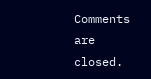Comments are closed.